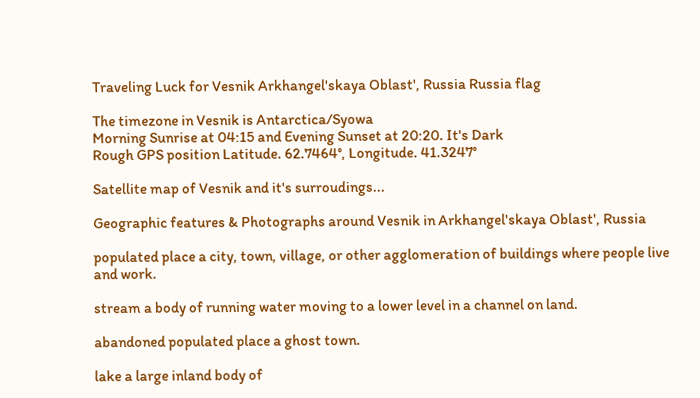Traveling Luck for Vesnik Arkhangel'skaya Oblast', Russia Russia flag

The timezone in Vesnik is Antarctica/Syowa
Morning Sunrise at 04:15 and Evening Sunset at 20:20. It's Dark
Rough GPS position Latitude. 62.7464°, Longitude. 41.3247°

Satellite map of Vesnik and it's surroudings...

Geographic features & Photographs around Vesnik in Arkhangel'skaya Oblast', Russia

populated place a city, town, village, or other agglomeration of buildings where people live and work.

stream a body of running water moving to a lower level in a channel on land.

abandoned populated place a ghost town.

lake a large inland body of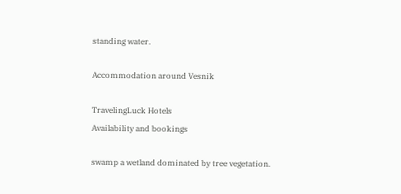standing water.

Accommodation around Vesnik

TravelingLuck Hotels
Availability and bookings

swamp a wetland dominated by tree vegetation.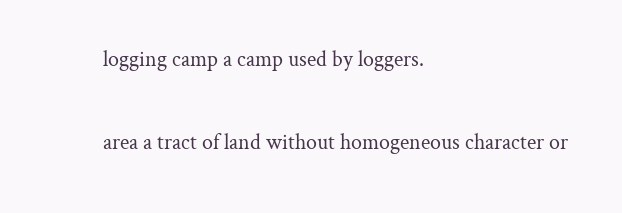logging camp a camp used by loggers.

area a tract of land without homogeneous character or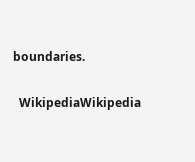boundaries.

  WikipediaWikipedia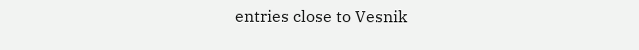entries close to Vesnik